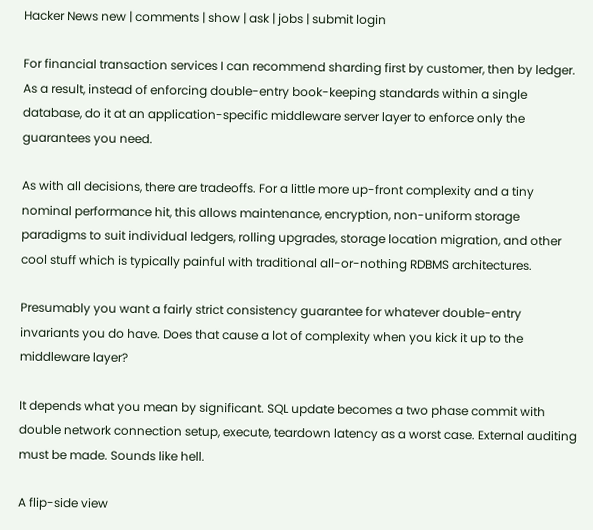Hacker News new | comments | show | ask | jobs | submit login

For financial transaction services I can recommend sharding first by customer, then by ledger. As a result, instead of enforcing double-entry book-keeping standards within a single database, do it at an application-specific middleware server layer to enforce only the guarantees you need.

As with all decisions, there are tradeoffs. For a little more up-front complexity and a tiny nominal performance hit, this allows maintenance, encryption, non-uniform storage paradigms to suit individual ledgers, rolling upgrades, storage location migration, and other cool stuff which is typically painful with traditional all-or-nothing RDBMS architectures.

Presumably you want a fairly strict consistency guarantee for whatever double-entry invariants you do have. Does that cause a lot of complexity when you kick it up to the middleware layer?

It depends what you mean by significant. SQL update becomes a two phase commit with double network connection setup, execute, teardown latency as a worst case. External auditing must be made. Sounds like hell.

A flip-side view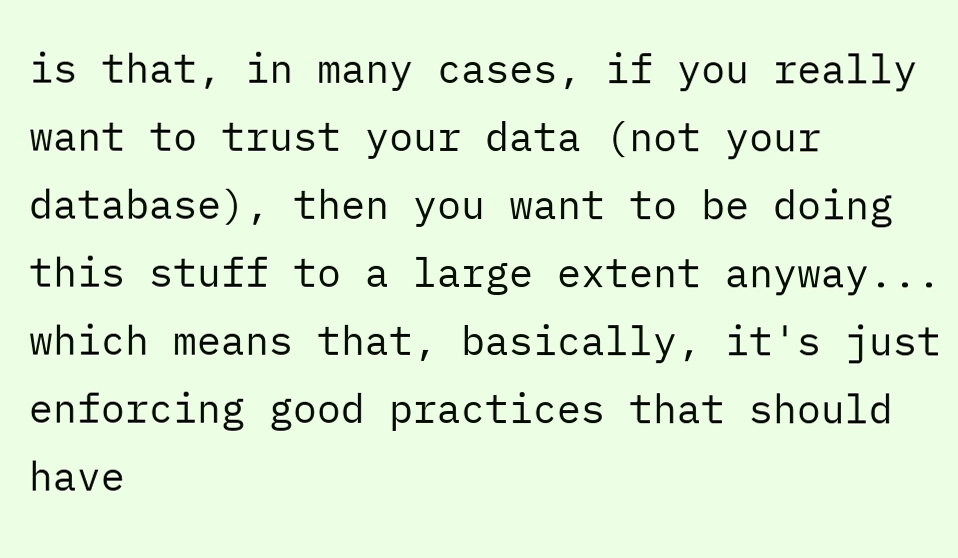is that, in many cases, if you really want to trust your data (not your database), then you want to be doing this stuff to a large extent anyway... which means that, basically, it's just enforcing good practices that should have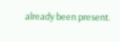already been present.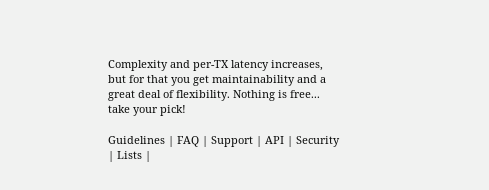Complexity and per-TX latency increases, but for that you get maintainability and a great deal of flexibility. Nothing is free... take your pick!

Guidelines | FAQ | Support | API | Security | Lists |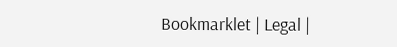Bookmarklet | Legal |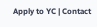Apply to YC | Contact